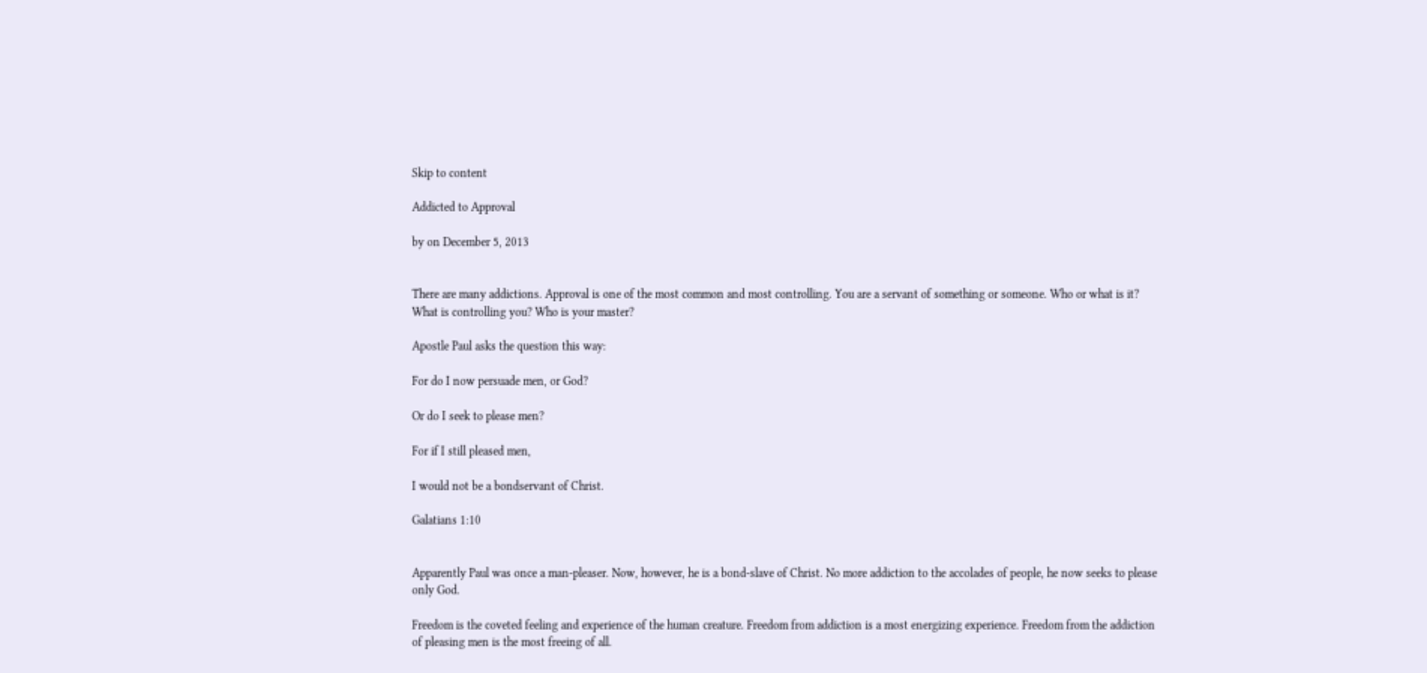Skip to content

Addicted to Approval

by on December 5, 2013


There are many addictions. Approval is one of the most common and most controlling. You are a servant of something or someone. Who or what is it? What is controlling you? Who is your master?

Apostle Paul asks the question this way:

For do I now persuade men, or God?

Or do I seek to please men?

For if I still pleased men,

I would not be a bondservant of Christ.

Galatians 1:10


Apparently Paul was once a man-pleaser. Now, however, he is a bond-slave of Christ. No more addiction to the accolades of people, he now seeks to please only God.

Freedom is the coveted feeling and experience of the human creature. Freedom from addiction is a most energizing experience. Freedom from the addiction of pleasing men is the most freeing of all.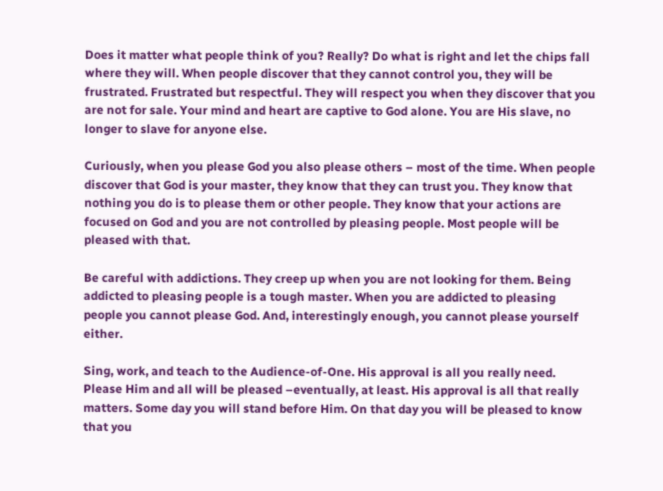Does it matter what people think of you? Really? Do what is right and let the chips fall where they will. When people discover that they cannot control you, they will be frustrated. Frustrated but respectful. They will respect you when they discover that you are not for sale. Your mind and heart are captive to God alone. You are His slave, no longer to slave for anyone else.

Curiously, when you please God you also please others – most of the time. When people discover that God is your master, they know that they can trust you. They know that nothing you do is to please them or other people. They know that your actions are focused on God and you are not controlled by pleasing people. Most people will be pleased with that.

Be careful with addictions. They creep up when you are not looking for them. Being addicted to pleasing people is a tough master. When you are addicted to pleasing people you cannot please God. And, interestingly enough, you cannot please yourself either.

Sing, work, and teach to the Audience-of-One. His approval is all you really need. Please Him and all will be pleased –eventually, at least. His approval is all that really matters. Some day you will stand before Him. On that day you will be pleased to know that you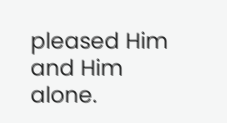pleased Him and Him alone.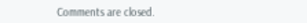Comments are closed.